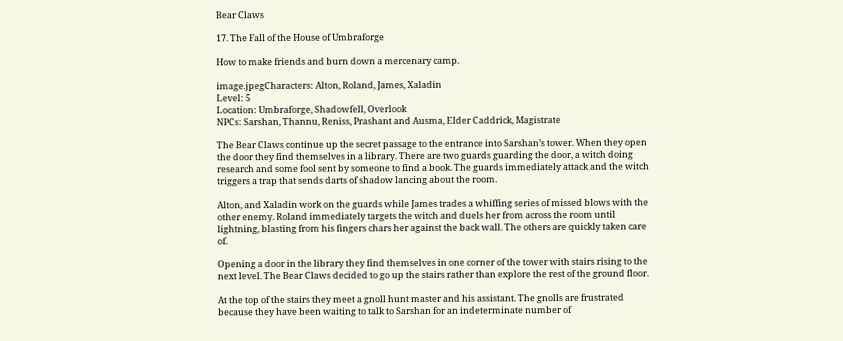Bear Claws

17. The Fall of the House of Umbraforge

How to make friends and burn down a mercenary camp.

image.jpegCharacters: Alton, Roland, James, Xaladin
Level: 5
Location: Umbraforge, Shadowfell, Overlook
NPCs: Sarshan, Thannu, Reniss, Prashant and Ausma, Elder Caddrick, Magistrate

The Bear Claws continue up the secret passage to the entrance into Sarshan’s tower. When they open the door they find themselves in a library. There are two guards guarding the door, a witch doing research and some fool sent by someone to find a book. The guards immediately attack and the witch triggers a trap that sends darts of shadow lancing about the room.

Alton, and Xaladin work on the guards while James trades a whiffing series of missed blows with the other enemy. Roland immediately targets the witch and duels her from across the room until lightning, blasting from his fingers chars her against the back wall. The others are quickly taken care of.

Opening a door in the library they find themselves in one corner of the tower with stairs rising to the next level. The Bear Claws decided to go up the stairs rather than explore the rest of the ground floor.

At the top of the stairs they meet a gnoll hunt master and his assistant. The gnolls are frustrated because they have been waiting to talk to Sarshan for an indeterminate number of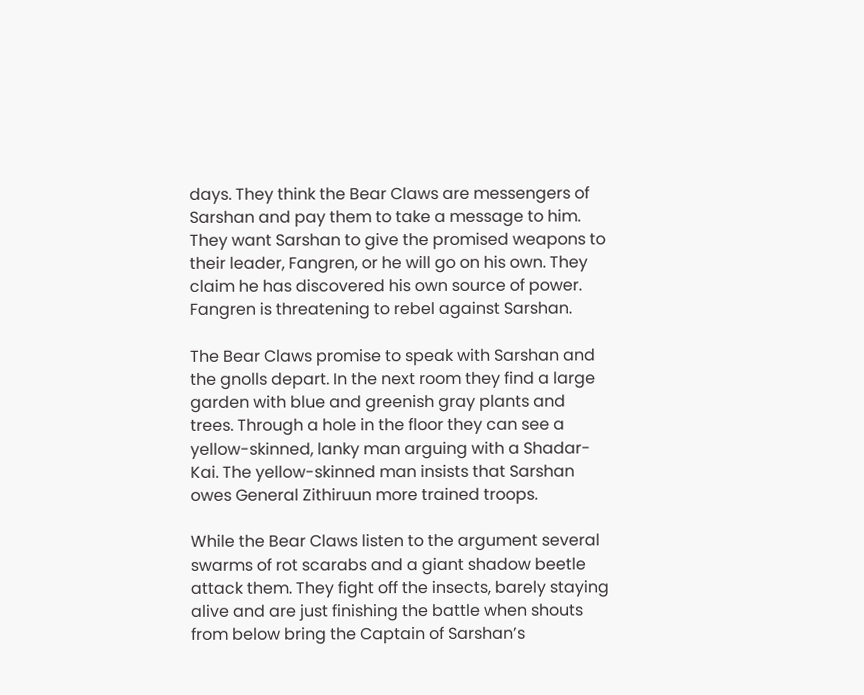days. They think the Bear Claws are messengers of Sarshan and pay them to take a message to him. They want Sarshan to give the promised weapons to their leader, Fangren, or he will go on his own. They claim he has discovered his own source of power. Fangren is threatening to rebel against Sarshan.

The Bear Claws promise to speak with Sarshan and the gnolls depart. In the next room they find a large garden with blue and greenish gray plants and trees. Through a hole in the floor they can see a yellow-skinned, lanky man arguing with a Shadar-Kai. The yellow-skinned man insists that Sarshan owes General Zithiruun more trained troops.

While the Bear Claws listen to the argument several swarms of rot scarabs and a giant shadow beetle attack them. They fight off the insects, barely staying alive and are just finishing the battle when shouts from below bring the Captain of Sarshan’s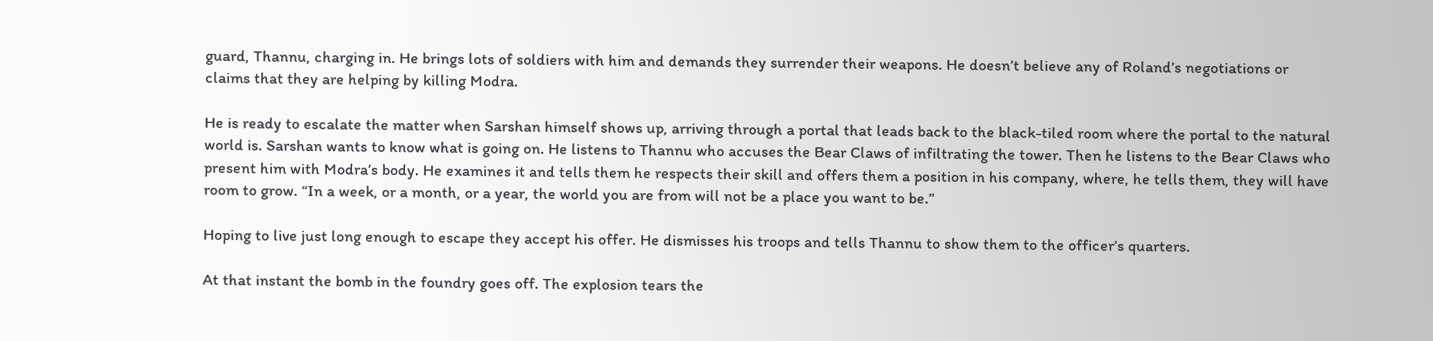guard, Thannu, charging in. He brings lots of soldiers with him and demands they surrender their weapons. He doesn’t believe any of Roland’s negotiations or claims that they are helping by killing Modra.

He is ready to escalate the matter when Sarshan himself shows up, arriving through a portal that leads back to the black-tiled room where the portal to the natural world is. Sarshan wants to know what is going on. He listens to Thannu who accuses the Bear Claws of infiltrating the tower. Then he listens to the Bear Claws who present him with Modra’s body. He examines it and tells them he respects their skill and offers them a position in his company, where, he tells them, they will have room to grow. “In a week, or a month, or a year, the world you are from will not be a place you want to be.”

Hoping to live just long enough to escape they accept his offer. He dismisses his troops and tells Thannu to show them to the officer’s quarters.

At that instant the bomb in the foundry goes off. The explosion tears the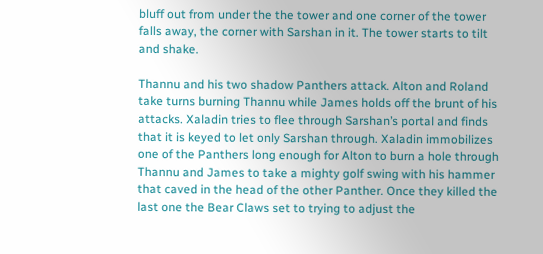bluff out from under the the tower and one corner of the tower falls away, the corner with Sarshan in it. The tower starts to tilt and shake.

Thannu and his two shadow Panthers attack. Alton and Roland take turns burning Thannu while James holds off the brunt of his attacks. Xaladin tries to flee through Sarshan’s portal and finds that it is keyed to let only Sarshan through. Xaladin immobilizes one of the Panthers long enough for Alton to burn a hole through Thannu and James to take a mighty golf swing with his hammer that caved in the head of the other Panther. Once they killed the last one the Bear Claws set to trying to adjust the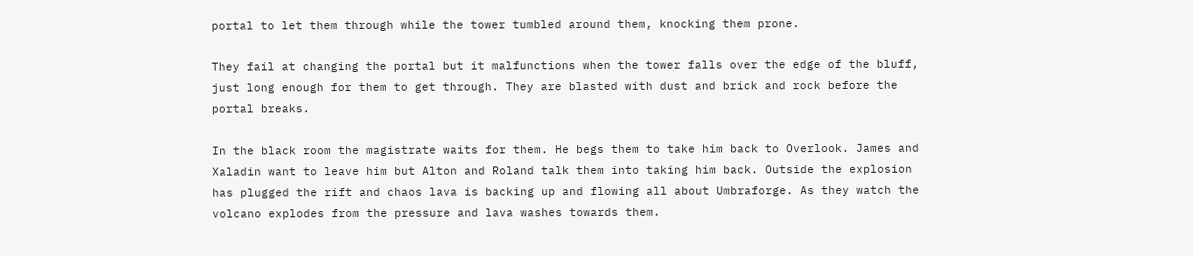portal to let them through while the tower tumbled around them, knocking them prone.

They fail at changing the portal but it malfunctions when the tower falls over the edge of the bluff, just long enough for them to get through. They are blasted with dust and brick and rock before the portal breaks.

In the black room the magistrate waits for them. He begs them to take him back to Overlook. James and Xaladin want to leave him but Alton and Roland talk them into taking him back. Outside the explosion has plugged the rift and chaos lava is backing up and flowing all about Umbraforge. As they watch the volcano explodes from the pressure and lava washes towards them.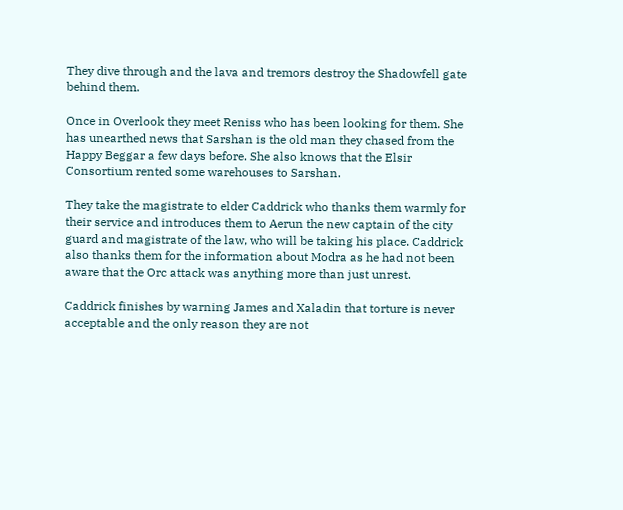They dive through and the lava and tremors destroy the Shadowfell gate behind them.

Once in Overlook they meet Reniss who has been looking for them. She has unearthed news that Sarshan is the old man they chased from the Happy Beggar a few days before. She also knows that the Elsir Consortium rented some warehouses to Sarshan.

They take the magistrate to elder Caddrick who thanks them warmly for their service and introduces them to Aerun the new captain of the city guard and magistrate of the law, who will be taking his place. Caddrick also thanks them for the information about Modra as he had not been aware that the Orc attack was anything more than just unrest.

Caddrick finishes by warning James and Xaladin that torture is never acceptable and the only reason they are not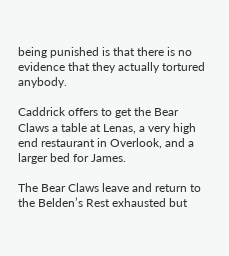being punished is that there is no evidence that they actually tortured anybody.

Caddrick offers to get the Bear Claws a table at Lenas, a very high end restaurant in Overlook, and a larger bed for James.

The Bear Claws leave and return to the Belden’s Rest exhausted but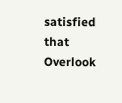satisfied that Overlook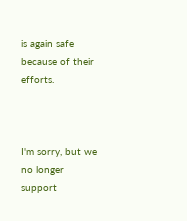is again safe because of their efforts.



I'm sorry, but we no longer support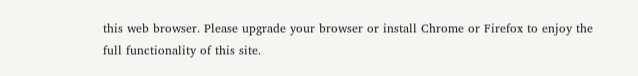this web browser. Please upgrade your browser or install Chrome or Firefox to enjoy the full functionality of this site.